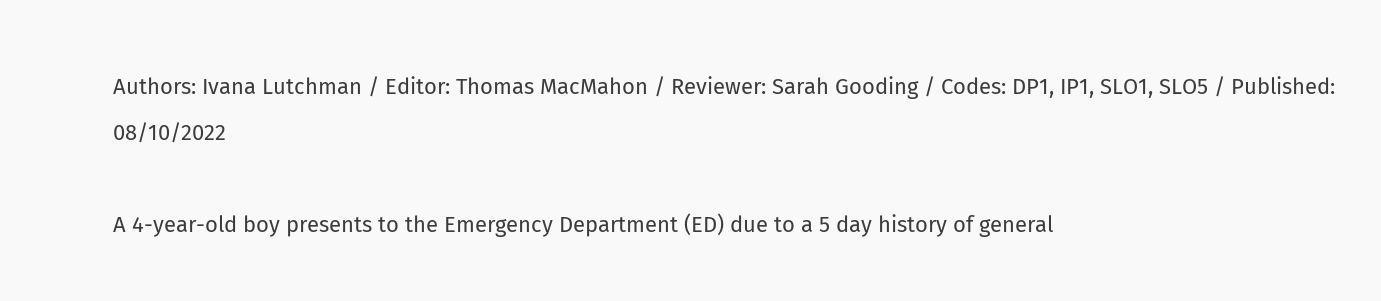Authors: Ivana Lutchman / Editor: Thomas MacMahon / Reviewer: Sarah Gooding / Codes: DP1, IP1, SLO1, SLO5 / Published: 08/10/2022

A 4-year-old boy presents to the Emergency Department (ED) due to a 5 day history of general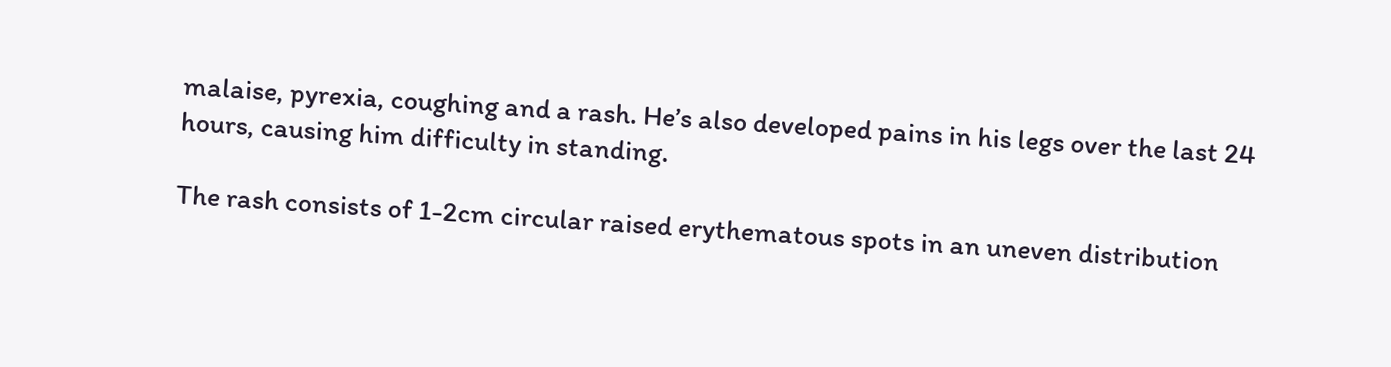malaise, pyrexia, coughing and a rash. He’s also developed pains in his legs over the last 24 hours, causing him difficulty in standing.

The rash consists of 1-2cm circular raised erythematous spots in an uneven distribution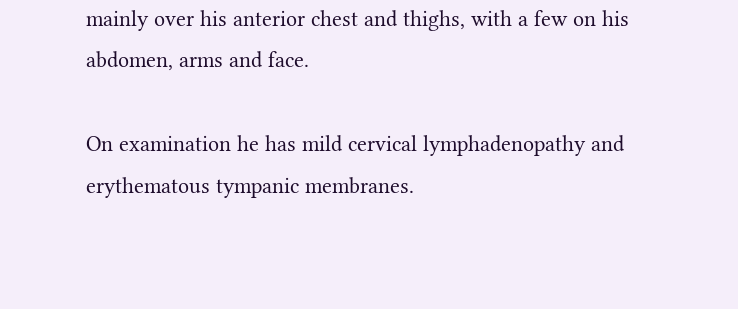mainly over his anterior chest and thighs, with a few on his abdomen, arms and face.

On examination he has mild cervical lymphadenopathy and erythematous tympanic membranes.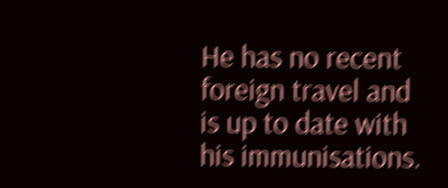He has no recent foreign travel and is up to date with his immunisations.